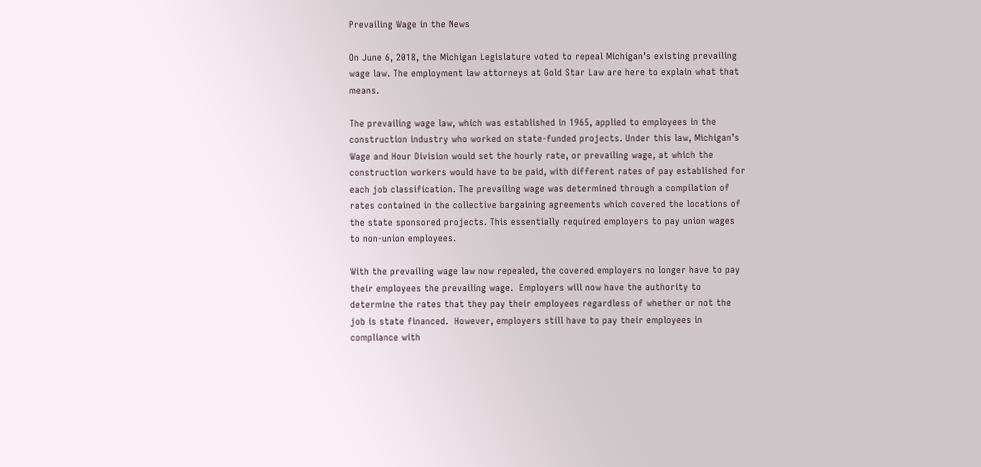Prevailing Wage in the News

On June 6, 2018, the Michigan Legislature voted to repeal Michigan’s existing prevailing wage law. The employment law attorneys at Gold Star Law are here to explain what that means.

The prevailing wage law, which was established in 1965, applied to employees in the construction industry who worked on state-funded projects. Under this law, Michigan’s Wage and Hour Division would set the hourly rate, or prevailing wage, at which the construction workers would have to be paid, with different rates of pay established for each job classification. The prevailing wage was determined through a compilation of rates contained in the collective bargaining agreements which covered the locations of the state sponsored projects. This essentially required employers to pay union wages to non-union employees.

With the prevailing wage law now repealed, the covered employers no longer have to pay their employees the prevailing wage.  Employers will now have the authority to determine the rates that they pay their employees regardless of whether or not the job is state financed.  However, employers still have to pay their employees in compliance with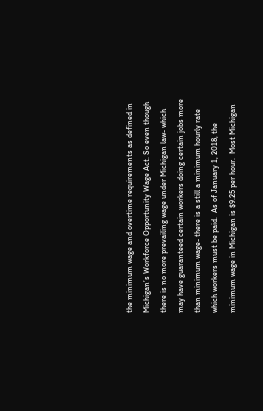the minimum wage and overtime requirements as defined in Michigan’s Workforce Opportunity Wage Act. So even though there is no more prevailing wage under Michigan law- which may have guaranteed certain workers doing certain jobs more than minimum wage- there is a still a minimum hourly rate which workers must be paid.  As of January 1, 2018, the minimum wage in Michigan is $9.25 per hour.  Most Michigan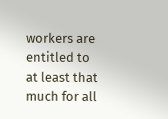workers are entitled to at least that much for all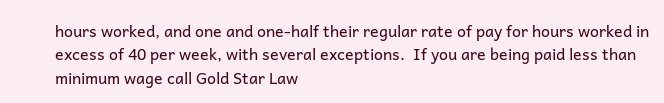hours worked, and one and one-half their regular rate of pay for hours worked in excess of 40 per week, with several exceptions.  If you are being paid less than minimum wage call Gold Star Law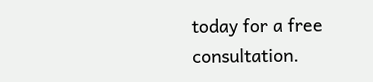today for a free consultation.